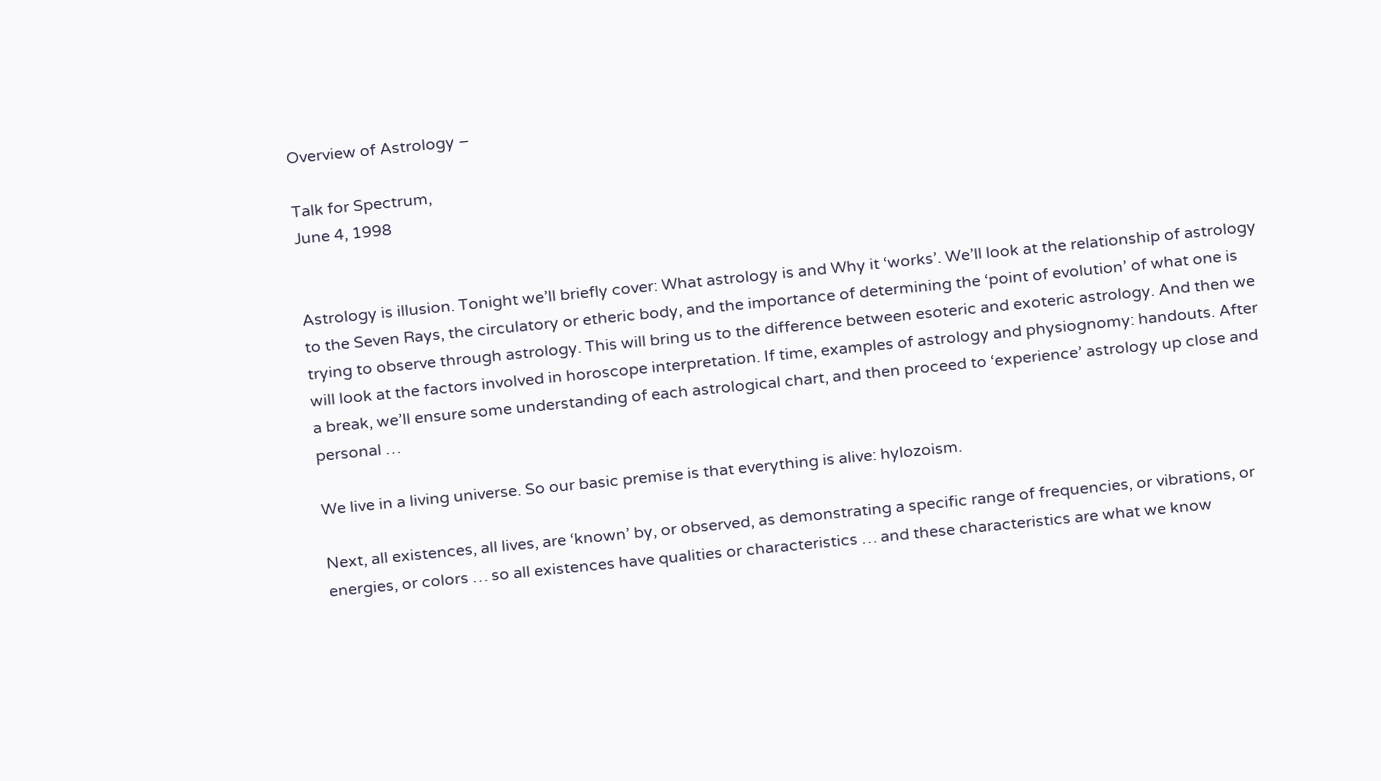Overview of Astrology –

Talk for Spectrum,
June 4, 1998


Astrology is illusion. Tonight we’ll briefly cover: What astrology is and Why it ‘works’. We’ll look at the relationship of astrology to the Seven Rays, the circulatory or etheric body, and the importance of determining the ‘point of evolution’ of what one is trying to observe through astrology. This will bring us to the difference between esoteric and exoteric astrology. And then we will look at the factors involved in horoscope interpretation. If time, examples of astrology and physiognomy: handouts. After a break, we’ll ensure some understanding of each astrological chart, and then proceed to ‘experience’ astrology up close and personal …

We live in a living universe. So our basic premise is that everything is alive: hylozoism.

Next, all existences, all lives, are ‘known’ by, or observed, as demonstrating a specific range of frequencies, or vibrations, or energies, or colors … so all existences have qualities or characteristics … and these characteristics are what we know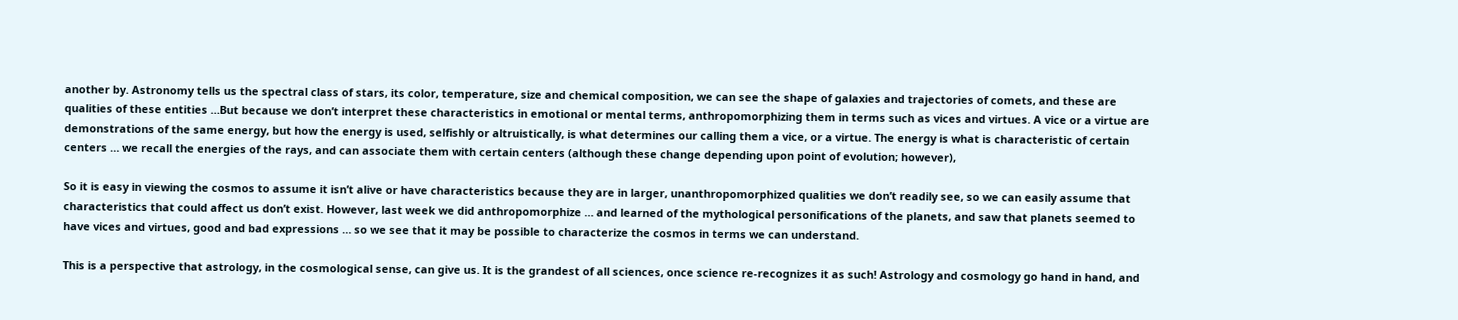another by. Astronomy tells us the spectral class of stars, its color, temperature, size and chemical composition, we can see the shape of galaxies and trajectories of comets, and these are qualities of these entities …But because we don’t interpret these characteristics in emotional or mental terms, anthropomorphizing them in terms such as vices and virtues. A vice or a virtue are demonstrations of the same energy, but how the energy is used, selfishly or altruistically, is what determines our calling them a vice, or a virtue. The energy is what is characteristic of certain centers … we recall the energies of the rays, and can associate them with certain centers (although these change depending upon point of evolution; however),

So it is easy in viewing the cosmos to assume it isn’t alive or have characteristics because they are in larger, unanthropomorphized qualities we don’t readily see, so we can easily assume that characteristics that could affect us don’t exist. However, last week we did anthropomorphize … and learned of the mythological personifications of the planets, and saw that planets seemed to have vices and virtues, good and bad expressions … so we see that it may be possible to characterize the cosmos in terms we can understand.

This is a perspective that astrology, in the cosmological sense, can give us. It is the grandest of all sciences, once science re-recognizes it as such! Astrology and cosmology go hand in hand, and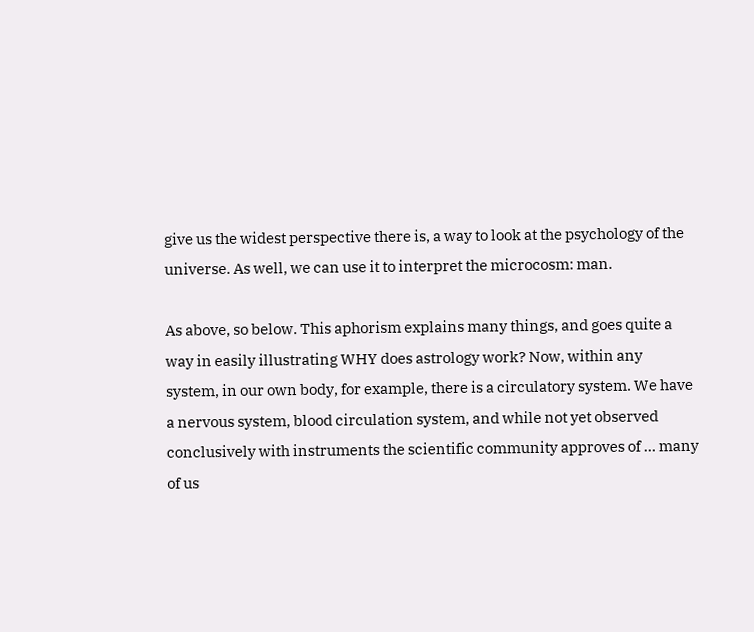give us the widest perspective there is, a way to look at the psychology of the universe. As well, we can use it to interpret the microcosm: man.

As above, so below. This aphorism explains many things, and goes quite a way in easily illustrating WHY does astrology work? Now, within any system, in our own body, for example, there is a circulatory system. We have a nervous system, blood circulation system, and while not yet observed conclusively with instruments the scientific community approves of … many of us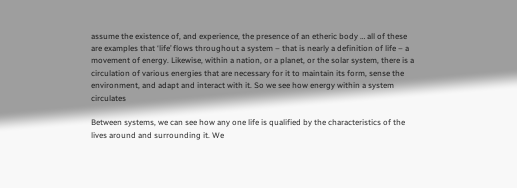assume the existence of, and experience, the presence of an etheric body … all of these are examples that ‘life’ flows throughout a system – that is nearly a definition of life – a movement of energy. Likewise, within a nation, or a planet, or the solar system, there is a circulation of various energies that are necessary for it to maintain its form, sense the environment, and adapt and interact with it. So we see how energy within a system circulates

Between systems, we can see how any one life is qualified by the characteristics of the lives around and surrounding it. We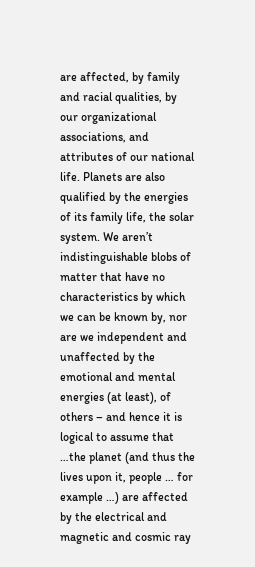are affected, by family and racial qualities, by our organizational associations, and attributes of our national life. Planets are also qualified by the energies of its family life, the solar system. We aren’t indistinguishable blobs of matter that have no characteristics by which we can be known by, nor are we independent and unaffected by the emotional and mental energies (at least), of others – and hence it is logical to assume that …the planet (and thus the lives upon it, people … for example …) are affected by the electrical and magnetic and cosmic ray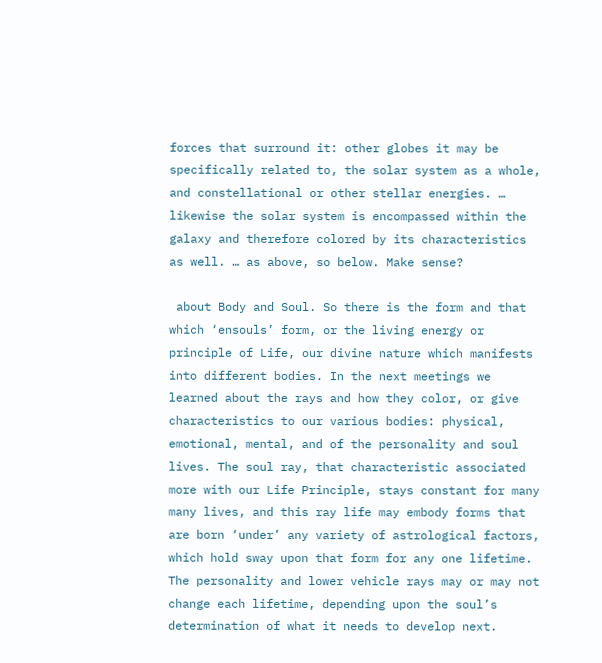forces that surround it: other globes it may be specifically related to, the solar system as a whole, and constellational or other stellar energies. … likewise the solar system is encompassed within the galaxy and therefore colored by its characteristics as well. … as above, so below. Make sense?

 about Body and Soul. So there is the form and that which ‘ensouls’ form, or the living energy or principle of Life, our divine nature which manifests into different bodies. In the next meetings we learned about the rays and how they color, or give characteristics to our various bodies: physical, emotional, mental, and of the personality and soul lives. The soul ray, that characteristic associated more with our Life Principle, stays constant for many many lives, and this ray life may embody forms that are born ‘under’ any variety of astrological factors, which hold sway upon that form for any one lifetime. The personality and lower vehicle rays may or may not change each lifetime, depending upon the soul’s determination of what it needs to develop next.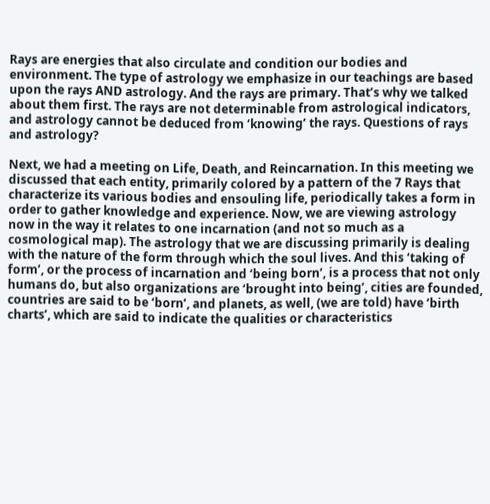Rays are energies that also circulate and condition our bodies and environment. The type of astrology we emphasize in our teachings are based upon the rays AND astrology. And the rays are primary. That’s why we talked about them first. The rays are not determinable from astrological indicators, and astrology cannot be deduced from ‘knowing’ the rays. Questions of rays and astrology?

Next, we had a meeting on Life, Death, and Reincarnation. In this meeting we discussed that each entity, primarily colored by a pattern of the 7 Rays that characterize its various bodies and ensouling life, periodically takes a form in order to gather knowledge and experience. Now, we are viewing astrology now in the way it relates to one incarnation (and not so much as a cosmological map). The astrology that we are discussing primarily is dealing with the nature of the form through which the soul lives. And this ‘taking of form’, or the process of incarnation and ‘being born’, is a process that not only humans do, but also organizations are ‘brought into being’, cities are founded, countries are said to be ‘born’, and planets, as well, (we are told) have ‘birth charts’, which are said to indicate the qualities or characteristics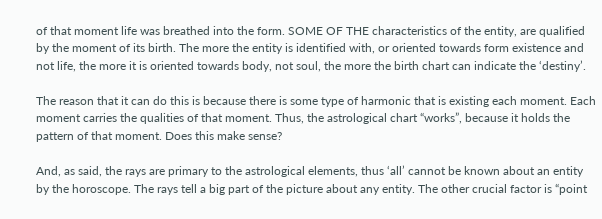of that moment life was breathed into the form. SOME OF THE characteristics of the entity, are qualified by the moment of its birth. The more the entity is identified with, or oriented towards form existence and not life, the more it is oriented towards body, not soul, the more the birth chart can indicate the ‘destiny’.

The reason that it can do this is because there is some type of harmonic that is existing each moment. Each moment carries the qualities of that moment. Thus, the astrological chart “works”, because it holds the pattern of that moment. Does this make sense?

And, as said, the rays are primary to the astrological elements, thus ‘all’ cannot be known about an entity by the horoscope. The rays tell a big part of the picture about any entity. The other crucial factor is “point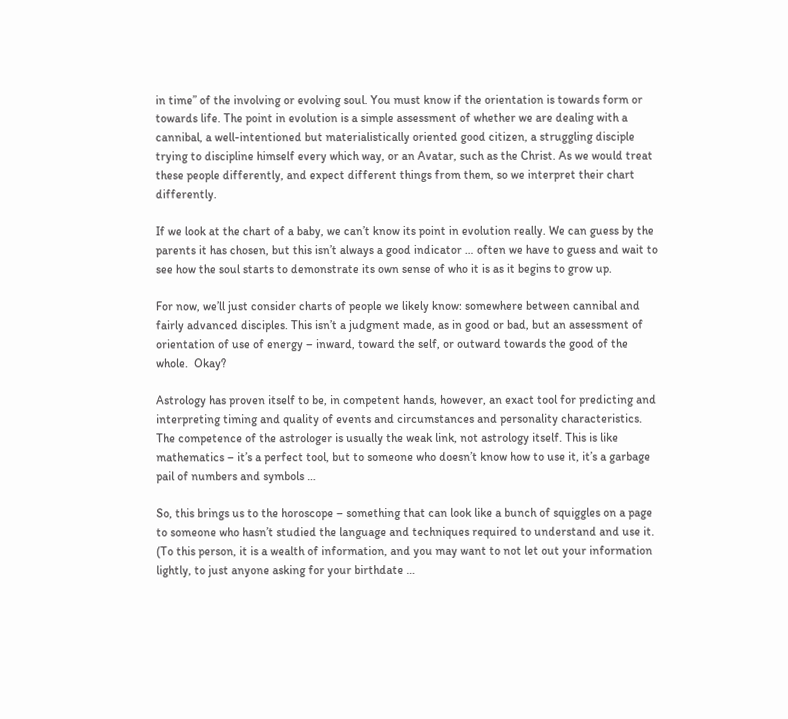in time” of the involving or evolving soul. You must know if the orientation is towards form or towards life. The point in evolution is a simple assessment of whether we are dealing with a cannibal, a well-intentioned but materialistically oriented good citizen, a struggling disciple trying to discipline himself every which way, or an Avatar, such as the Christ. As we would treat these people differently, and expect different things from them, so we interpret their chart differently.

If we look at the chart of a baby, we can’t know its point in evolution really. We can guess by the parents it has chosen, but this isn’t always a good indicator … often we have to guess and wait to see how the soul starts to demonstrate its own sense of who it is as it begins to grow up.

For now, we’ll just consider charts of people we likely know: somewhere between cannibal and fairly advanced disciples. This isn’t a judgment made, as in good or bad, but an assessment of orientation of use of energy – inward, toward the self, or outward towards the good of the whole.  Okay?

Astrology has proven itself to be, in competent hands, however, an exact tool for predicting and interpreting timing and quality of events and circumstances and personality characteristics. The competence of the astrologer is usually the weak link, not astrology itself. This is like mathematics – it’s a perfect tool, but to someone who doesn’t know how to use it, it’s a garbage pail of numbers and symbols …

So, this brings us to the horoscope – something that can look like a bunch of squiggles on a page to someone who hasn’t studied the language and techniques required to understand and use it. (To this person, it is a wealth of information, and you may want to not let out your information lightly, to just anyone asking for your birthdate …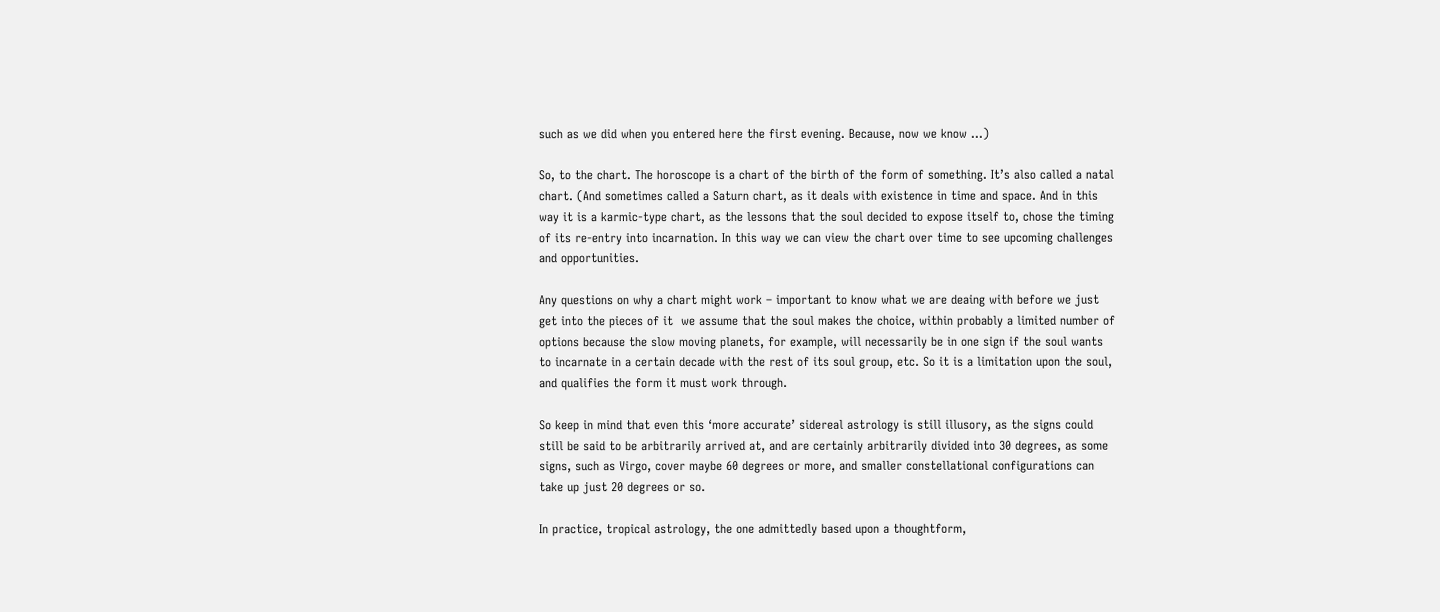such as we did when you entered here the first evening. Because, now we know …)

So, to the chart. The horoscope is a chart of the birth of the form of something. It’s also called a natal chart. (And sometimes called a Saturn chart, as it deals with existence in time and space. And in this way it is a karmic-type chart, as the lessons that the soul decided to expose itself to, chose the timing of its re-entry into incarnation. In this way we can view the chart over time to see upcoming challenges and opportunities.

Any questions on why a chart might work – important to know what we are deaing with before we just get into the pieces of it  we assume that the soul makes the choice, within probably a limited number of options because the slow moving planets, for example, will necessarily be in one sign if the soul wants to incarnate in a certain decade with the rest of its soul group, etc. So it is a limitation upon the soul, and qualifies the form it must work through.

So keep in mind that even this ‘more accurate’ sidereal astrology is still illusory, as the signs could still be said to be arbitrarily arrived at, and are certainly arbitrarily divided into 30 degrees, as some signs, such as Virgo, cover maybe 60 degrees or more, and smaller constellational configurations can take up just 20 degrees or so.

In practice, tropical astrology, the one admittedly based upon a thoughtform,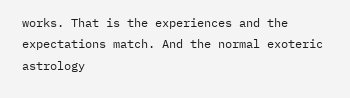works. That is the experiences and the expectations match. And the normal exoteric astrology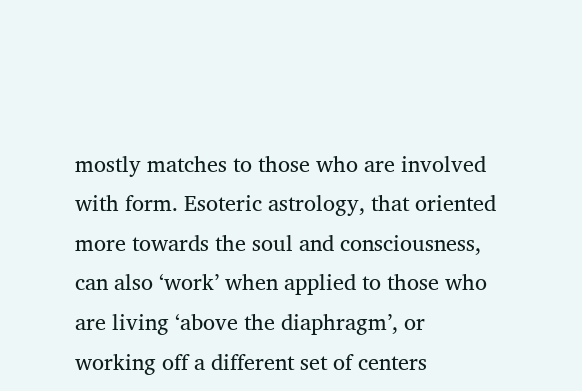mostly matches to those who are involved with form. Esoteric astrology, that oriented more towards the soul and consciousness, can also ‘work’ when applied to those who are living ‘above the diaphragm’, or working off a different set of centers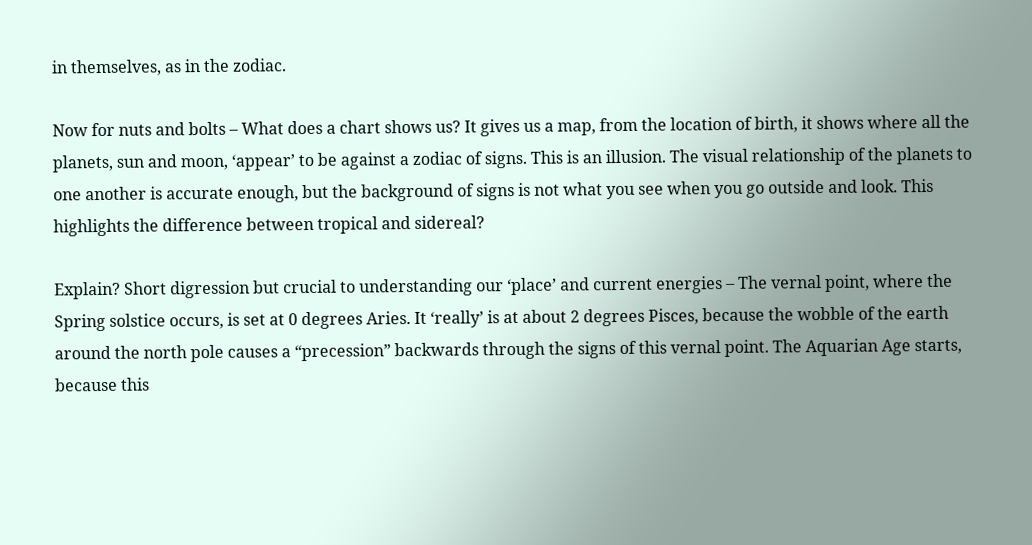in themselves, as in the zodiac.

Now for nuts and bolts – What does a chart shows us? It gives us a map, from the location of birth, it shows where all the planets, sun and moon, ‘appear’ to be against a zodiac of signs. This is an illusion. The visual relationship of the planets to one another is accurate enough, but the background of signs is not what you see when you go outside and look. This highlights the difference between tropical and sidereal?

Explain? Short digression but crucial to understanding our ‘place’ and current energies – The vernal point, where the Spring solstice occurs, is set at 0 degrees Aries. It ‘really’ is at about 2 degrees Pisces, because the wobble of the earth around the north pole causes a “precession” backwards through the signs of this vernal point. The Aquarian Age starts, because this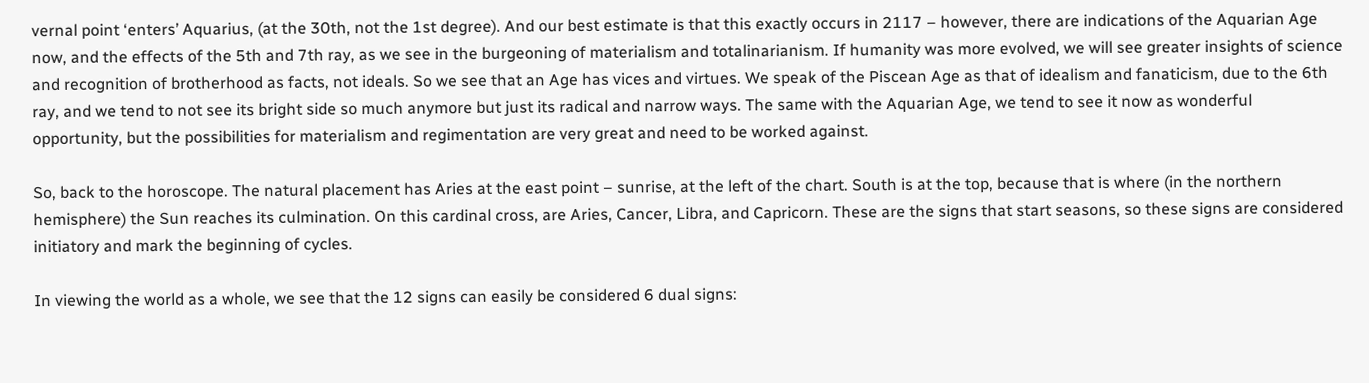vernal point ‘enters’ Aquarius, (at the 30th, not the 1st degree). And our best estimate is that this exactly occurs in 2117 – however, there are indications of the Aquarian Age now, and the effects of the 5th and 7th ray, as we see in the burgeoning of materialism and totalinarianism. If humanity was more evolved, we will see greater insights of science and recognition of brotherhood as facts, not ideals. So we see that an Age has vices and virtues. We speak of the Piscean Age as that of idealism and fanaticism, due to the 6th ray, and we tend to not see its bright side so much anymore but just its radical and narrow ways. The same with the Aquarian Age, we tend to see it now as wonderful opportunity, but the possibilities for materialism and regimentation are very great and need to be worked against.

So, back to the horoscope. The natural placement has Aries at the east point – sunrise, at the left of the chart. South is at the top, because that is where (in the northern hemisphere) the Sun reaches its culmination. On this cardinal cross, are Aries, Cancer, Libra, and Capricorn. These are the signs that start seasons, so these signs are considered initiatory and mark the beginning of cycles.

In viewing the world as a whole, we see that the 12 signs can easily be considered 6 dual signs: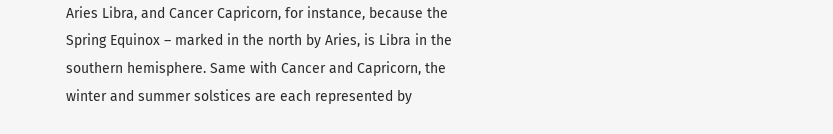Aries Libra, and Cancer Capricorn, for instance, because the Spring Equinox – marked in the north by Aries, is Libra in the southern hemisphere. Same with Cancer and Capricorn, the winter and summer solstices are each represented by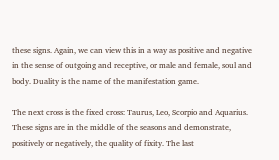these signs. Again, we can view this in a way as positive and negative in the sense of outgoing and receptive, or male and female, soul and body. Duality is the name of the manifestation game.

The next cross is the fixed cross: Taurus, Leo, Scorpio and Aquarius. These signs are in the middle of the seasons and demonstrate, positively or negatively, the quality of fixity. The last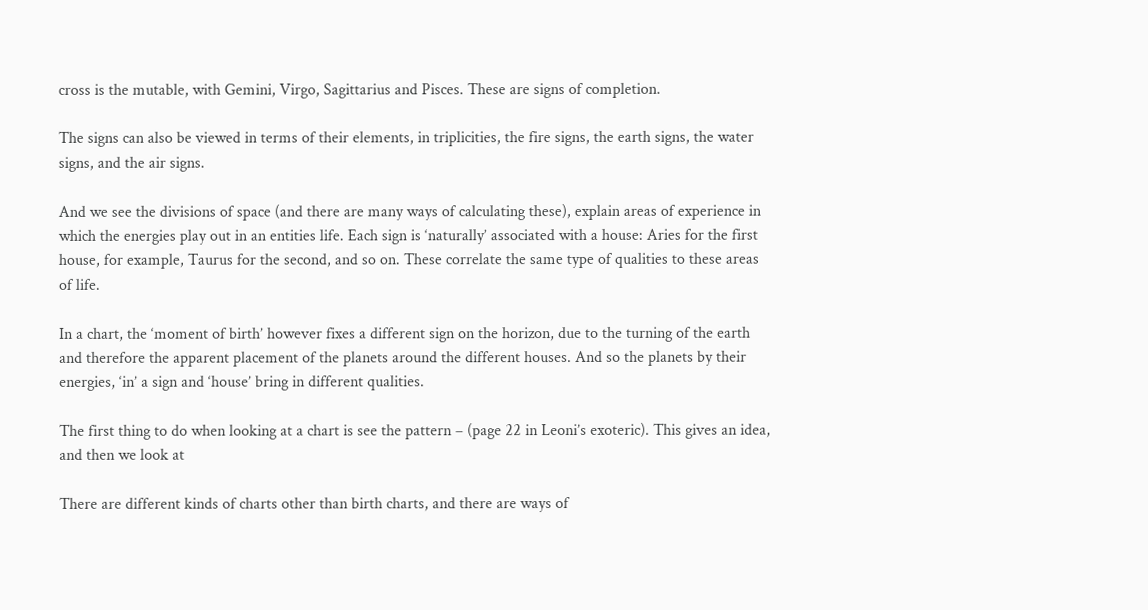cross is the mutable, with Gemini, Virgo, Sagittarius and Pisces. These are signs of completion.

The signs can also be viewed in terms of their elements, in triplicities, the fire signs, the earth signs, the water signs, and the air signs.

And we see the divisions of space (and there are many ways of calculating these), explain areas of experience in which the energies play out in an entities life. Each sign is ‘naturally’ associated with a house: Aries for the first house, for example, Taurus for the second, and so on. These correlate the same type of qualities to these areas of life.

In a chart, the ‘moment of birth’ however fixes a different sign on the horizon, due to the turning of the earth and therefore the apparent placement of the planets around the different houses. And so the planets by their energies, ‘in’ a sign and ‘house’ bring in different qualities.

The first thing to do when looking at a chart is see the pattern – (page 22 in Leoni’s exoteric). This gives an idea, and then we look at

There are different kinds of charts other than birth charts, and there are ways of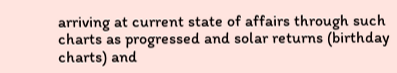arriving at current state of affairs through such charts as progressed and solar returns (birthday charts) and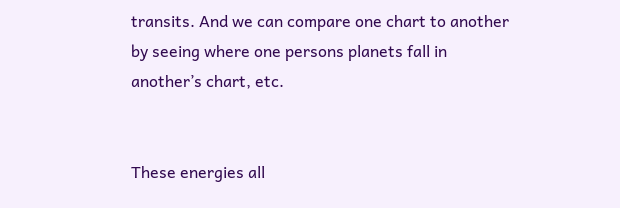transits. And we can compare one chart to another by seeing where one persons planets fall in another’s chart, etc.


These energies all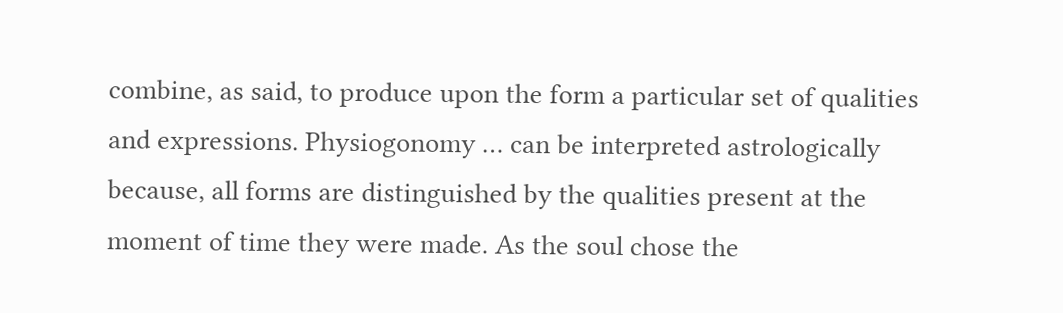combine, as said, to produce upon the form a particular set of qualities and expressions. Physiogonomy … can be interpreted astrologically because, all forms are distinguished by the qualities present at the moment of time they were made. As the soul chose the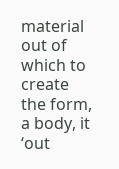material out of which to create the form, a body, it ‘out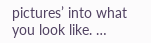pictures’ into what you look like. …